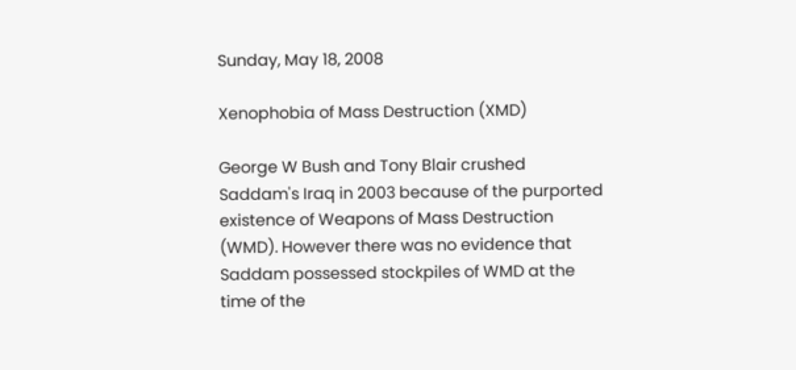Sunday, May 18, 2008

Xenophobia of Mass Destruction (XMD)

George W Bush and Tony Blair crushed Saddam's Iraq in 2003 because of the purported existence of Weapons of Mass Destruction (WMD). However there was no evidence that Saddam possessed stockpiles of WMD at the time of the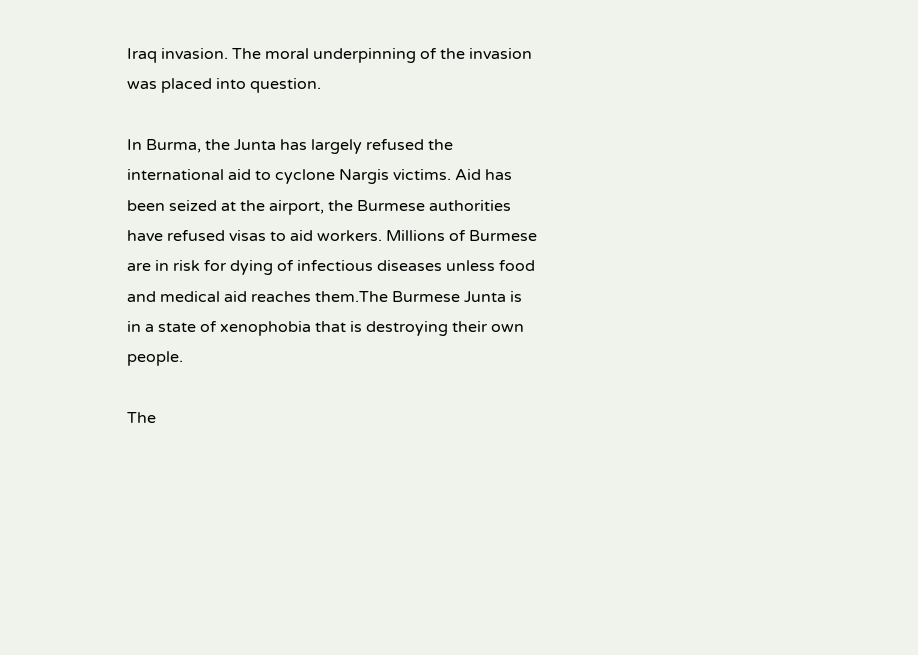Iraq invasion. The moral underpinning of the invasion was placed into question.

In Burma, the Junta has largely refused the international aid to cyclone Nargis victims. Aid has been seized at the airport, the Burmese authorities have refused visas to aid workers. Millions of Burmese are in risk for dying of infectious diseases unless food and medical aid reaches them.The Burmese Junta is in a state of xenophobia that is destroying their own people.

The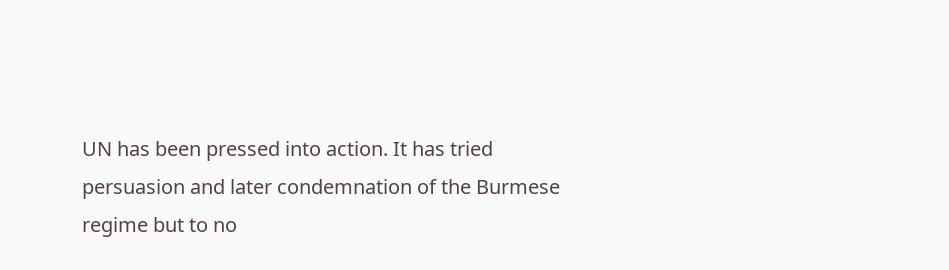UN has been pressed into action. It has tried persuasion and later condemnation of the Burmese regime but to no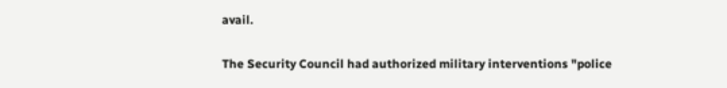avail.

The Security Council had authorized military interventions "police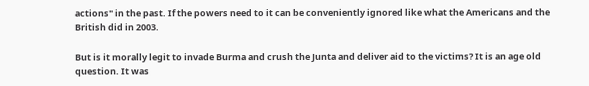actions" in the past. If the powers need to it can be conveniently ignored like what the Americans and the British did in 2003.

But is it morally legit to invade Burma and crush the Junta and deliver aid to the victims? It is an age old question. It was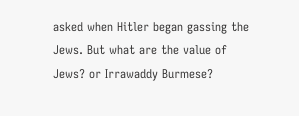asked when Hitler began gassing the Jews. But what are the value of Jews? or Irrawaddy Burmese?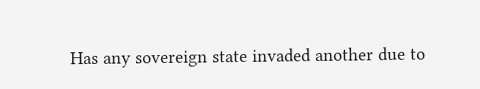Has any sovereign state invaded another due to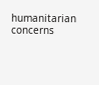humanitarian concerns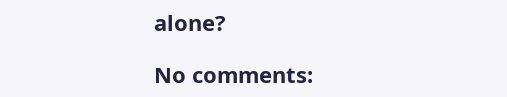alone?

No comments: